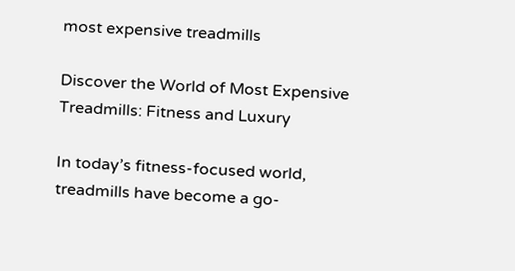most expensive treadmills

Discover the World of Most Expensive Treadmills: Fitness and Luxury

In today’s fitness-focused world, treadmills have become a go-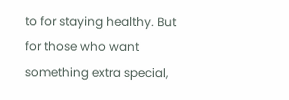to for staying healthy. But for those who want something extra special,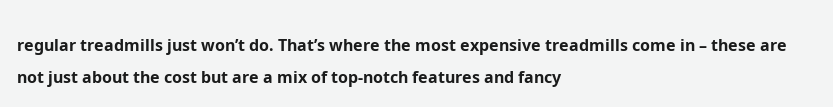regular treadmills just won’t do. That’s where the most expensive treadmills come in – these are not just about the cost but are a mix of top-notch features and fancy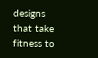designs that take fitness to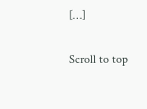[…]

Scroll to top